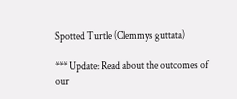Spotted Turtle (Clemmys guttata)

*** Update: Read about the outcomes of our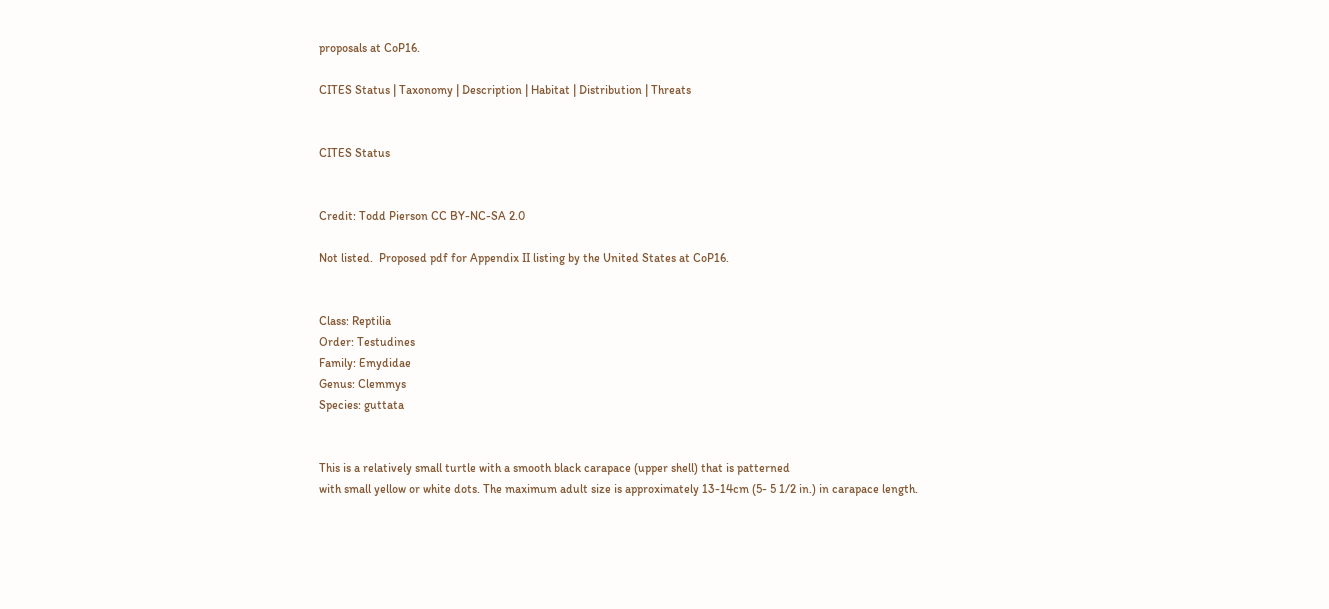proposals at CoP16.

CITES Status | Taxonomy | Description | Habitat | Distribution | Threats


CITES Status


Credit: Todd Pierson CC BY-NC-SA 2.0

Not listed.  Proposed pdf for Appendix II listing by the United States at CoP16.


Class: Reptilia
Order: Testudines
Family: Emydidae
Genus: Clemmys
Species: guttata


This is a relatively small turtle with a smooth black carapace (upper shell) that is patterned
with small yellow or white dots. The maximum adult size is approximately 13-14cm (5- 5 1/2 in.) in carapace length.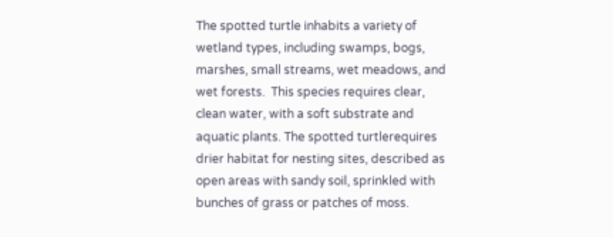The spotted turtle inhabits a variety of wetland types, including swamps, bogs, marshes, small streams, wet meadows, and wet forests.  This species requires clear, clean water, with a soft substrate and aquatic plants. The spotted turtlerequires drier habitat for nesting sites, described as open areas with sandy soil, sprinkled with bunches of grass or patches of moss.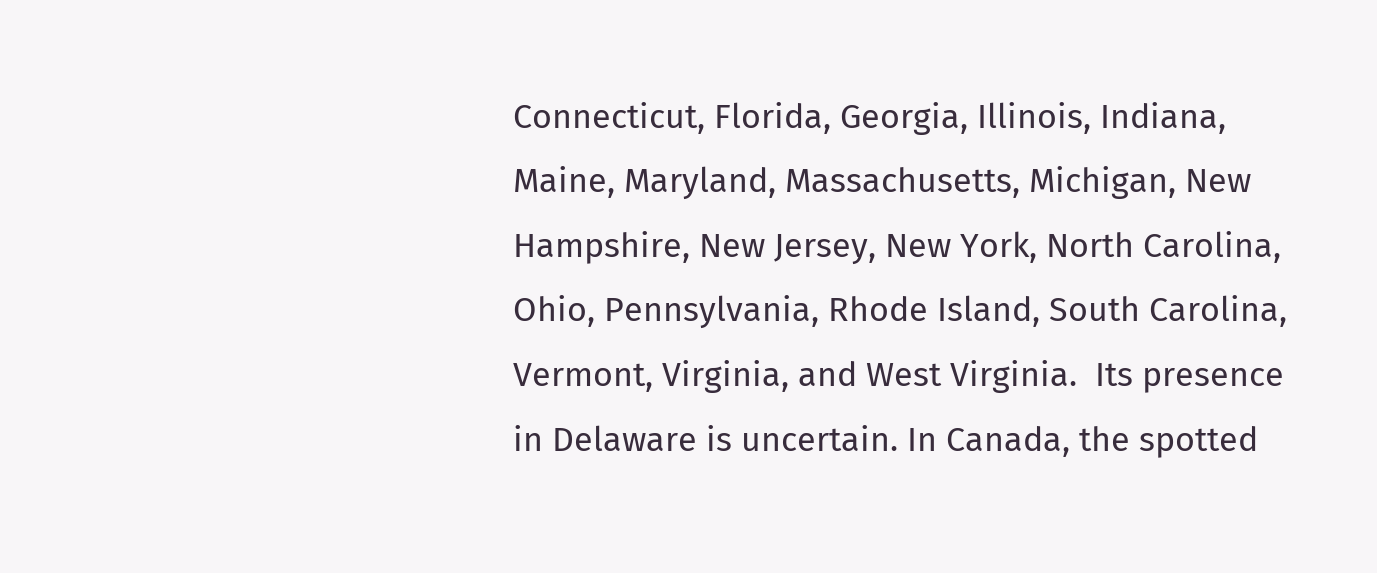Connecticut, Florida, Georgia, Illinois, Indiana, Maine, Maryland, Massachusetts, Michigan, New Hampshire, New Jersey, New York, North Carolina, Ohio, Pennsylvania, Rhode Island, South Carolina, Vermont, Virginia, and West Virginia.  Its presence in Delaware is uncertain. In Canada, the spotted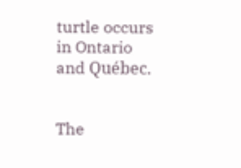turtle occurs in Ontario and Québec.


The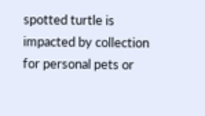spotted turtle is impacted by collection for personal pets or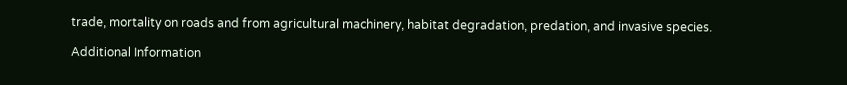trade, mortality on roads and from agricultural machinery, habitat degradation, predation, and invasive species.

Additional Information